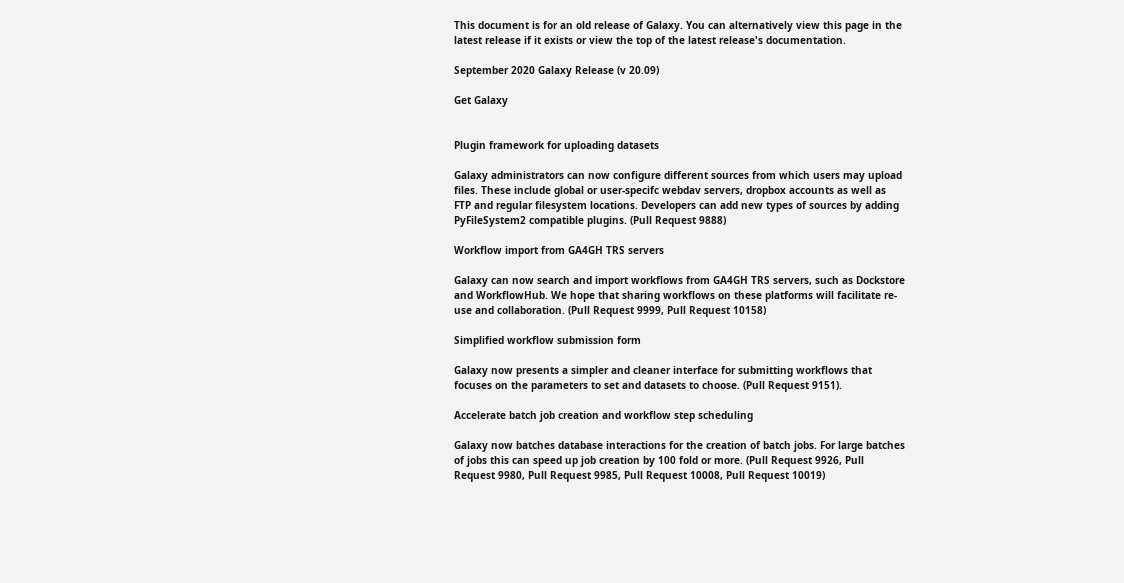This document is for an old release of Galaxy. You can alternatively view this page in the latest release if it exists or view the top of the latest release's documentation.

September 2020 Galaxy Release (v 20.09)

Get Galaxy


Plugin framework for uploading datasets

Galaxy administrators can now configure different sources from which users may upload files. These include global or user-specifc webdav servers, dropbox accounts as well as FTP and regular filesystem locations. Developers can add new types of sources by adding PyFileSystem2 compatible plugins. (Pull Request 9888)

Workflow import from GA4GH TRS servers

Galaxy can now search and import workflows from GA4GH TRS servers, such as Dockstore and WorkflowHub. We hope that sharing workflows on these platforms will facilitate re-use and collaboration. (Pull Request 9999, Pull Request 10158)

Simplified workflow submission form

Galaxy now presents a simpler and cleaner interface for submitting workflows that focuses on the parameters to set and datasets to choose. (Pull Request 9151).

Accelerate batch job creation and workflow step scheduling

Galaxy now batches database interactions for the creation of batch jobs. For large batches of jobs this can speed up job creation by 100 fold or more. (Pull Request 9926, Pull Request 9980, Pull Request 9985, Pull Request 10008, Pull Request 10019)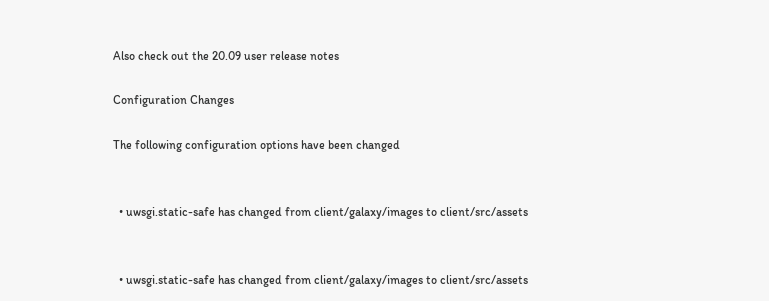Also check out the 20.09 user release notes

Configuration Changes

The following configuration options have been changed


  • uwsgi.static-safe has changed from client/galaxy/images to client/src/assets


  • uwsgi.static-safe has changed from client/galaxy/images to client/src/assets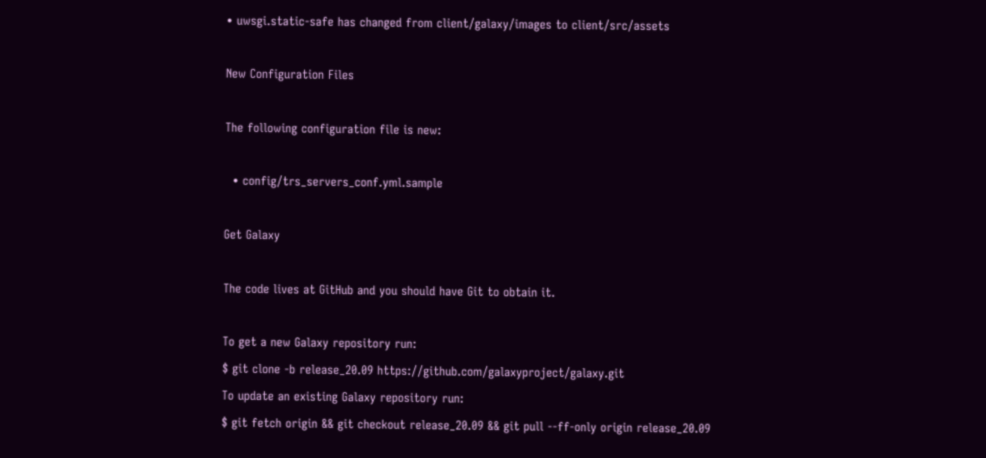• uwsgi.static-safe has changed from client/galaxy/images to client/src/assets

New Configuration Files

The following configuration file is new:

  • config/trs_servers_conf.yml.sample

Get Galaxy

The code lives at GitHub and you should have Git to obtain it.

To get a new Galaxy repository run:
$ git clone -b release_20.09 https://github.com/galaxyproject/galaxy.git
To update an existing Galaxy repository run:
$ git fetch origin && git checkout release_20.09 && git pull --ff-only origin release_20.09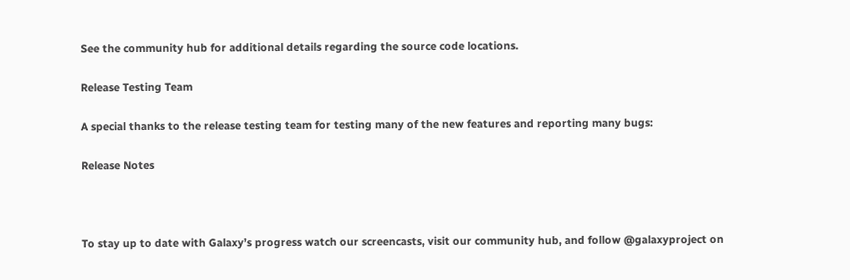See the community hub for additional details regarding the source code locations.

Release Testing Team

A special thanks to the release testing team for testing many of the new features and reporting many bugs:

Release Notes



To stay up to date with Galaxy’s progress watch our screencasts, visit our community hub, and follow @galaxyproject on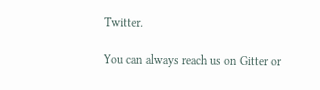Twitter.

You can always reach us on Gitter or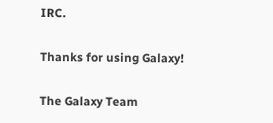IRC.

Thanks for using Galaxy!

The Galaxy Team